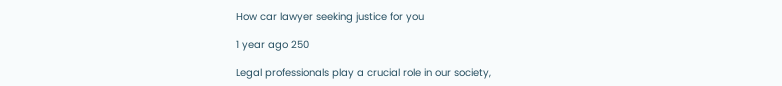How car lawyer seeking justice for you

1 year ago 250

Legal professionals play a crucial role in our society,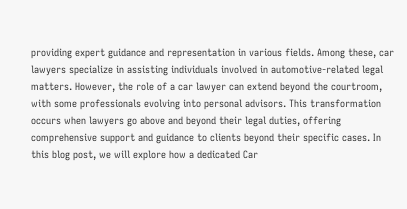providing expert guidance and representation in various fields. Among these, car lawyers specialize in assisting individuals involved in automotive-related legal matters. However, the role of a car lawyer can extend beyond the courtroom, with some professionals evolving into personal advisors. This transformation occurs when lawyers go above and beyond their legal duties, offering comprehensive support and guidance to clients beyond their specific cases. In this blog post, we will explore how a dedicated Car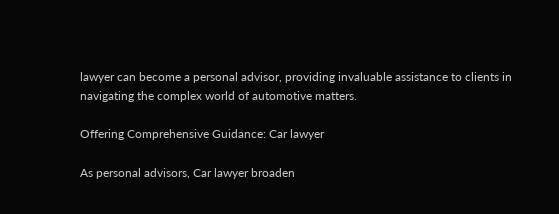lawyer can become a personal advisor, providing invaluable assistance to clients in navigating the complex world of automotive matters.

Offering Comprehensive Guidance: Car lawyer

As personal advisors, Car lawyer broaden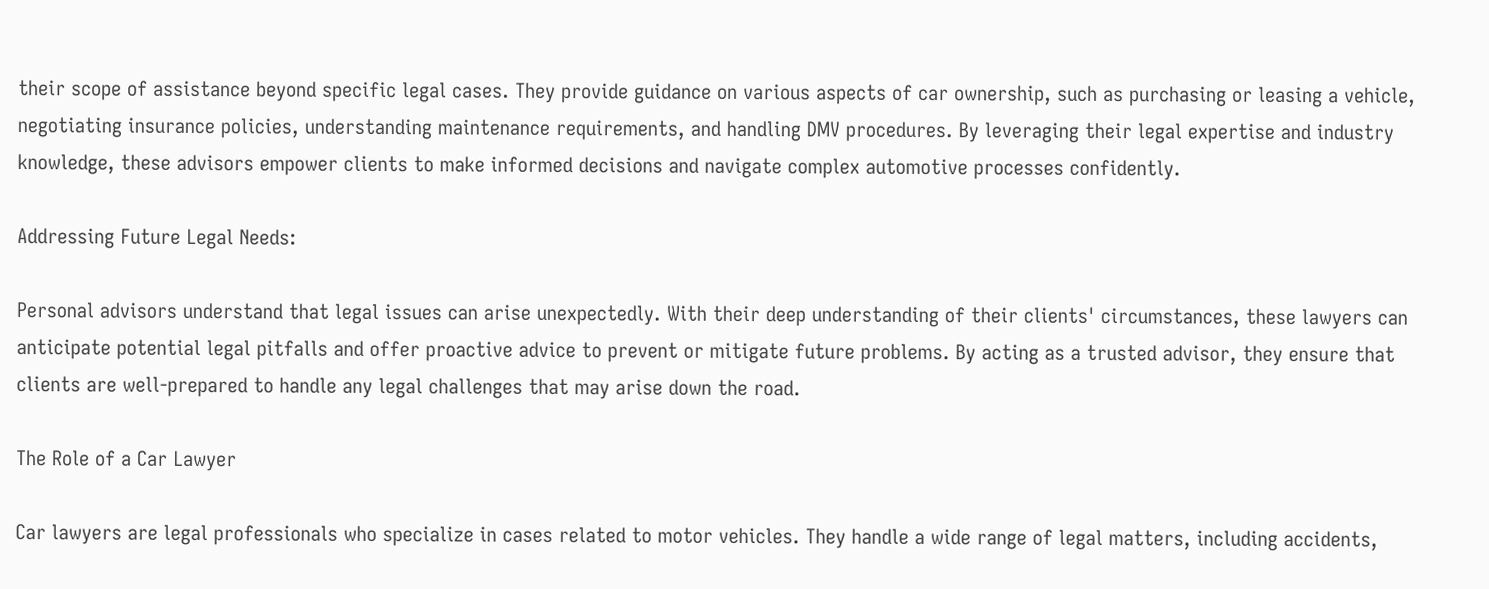their scope of assistance beyond specific legal cases. They provide guidance on various aspects of car ownership, such as purchasing or leasing a vehicle, negotiating insurance policies, understanding maintenance requirements, and handling DMV procedures. By leveraging their legal expertise and industry knowledge, these advisors empower clients to make informed decisions and navigate complex automotive processes confidently.

Addressing Future Legal Needs:

Personal advisors understand that legal issues can arise unexpectedly. With their deep understanding of their clients' circumstances, these lawyers can anticipate potential legal pitfalls and offer proactive advice to prevent or mitigate future problems. By acting as a trusted advisor, they ensure that clients are well-prepared to handle any legal challenges that may arise down the road.

The Role of a Car Lawyer

Car lawyers are legal professionals who specialize in cases related to motor vehicles. They handle a wide range of legal matters, including accidents,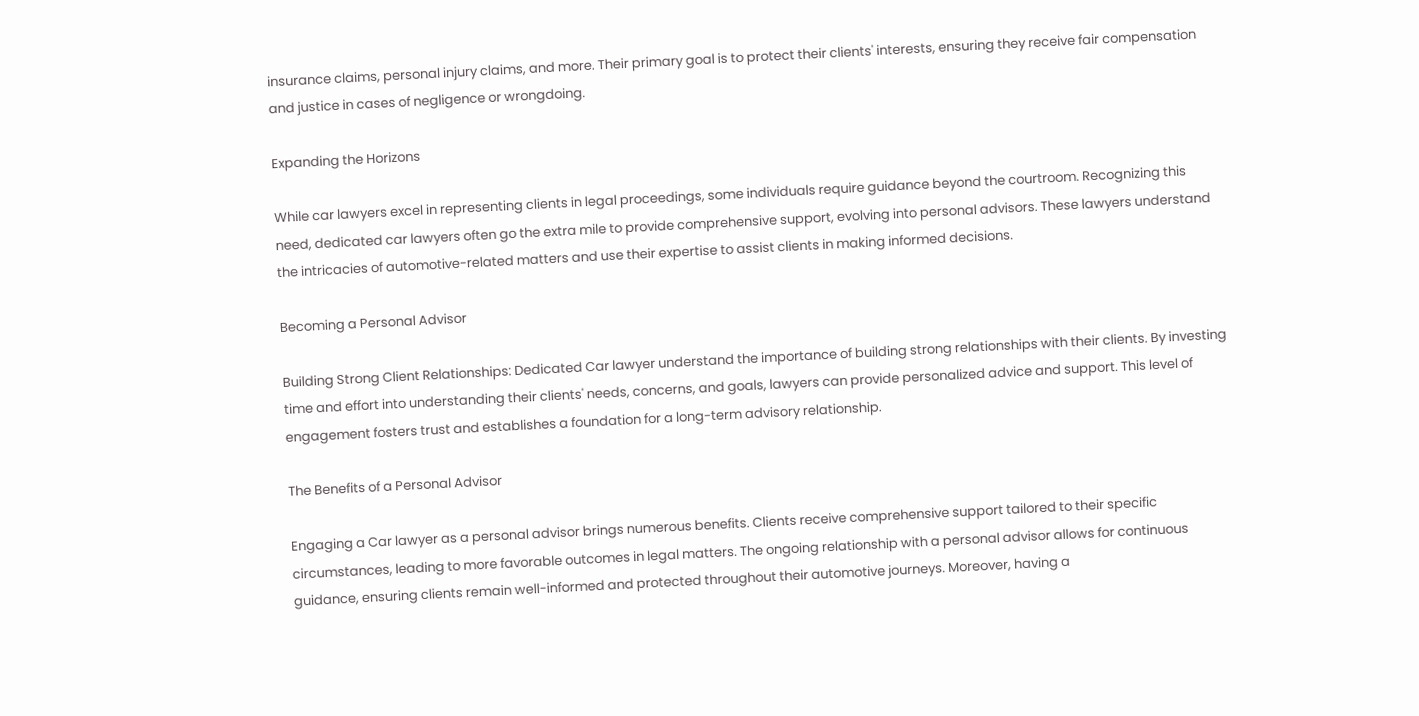insurance claims, personal injury claims, and more. Their primary goal is to protect their clients' interests, ensuring they receive fair compensation and justice in cases of negligence or wrongdoing.

Expanding the Horizons

While car lawyers excel in representing clients in legal proceedings, some individuals require guidance beyond the courtroom. Recognizing this need, dedicated car lawyers often go the extra mile to provide comprehensive support, evolving into personal advisors. These lawyers understand the intricacies of automotive-related matters and use their expertise to assist clients in making informed decisions.

Becoming a Personal Advisor

Building Strong Client Relationships: Dedicated Car lawyer understand the importance of building strong relationships with their clients. By investing time and effort into understanding their clients' needs, concerns, and goals, lawyers can provide personalized advice and support. This level of engagement fosters trust and establishes a foundation for a long-term advisory relationship.

The Benefits of a Personal Advisor

Engaging a Car lawyer as a personal advisor brings numerous benefits. Clients receive comprehensive support tailored to their specific circumstances, leading to more favorable outcomes in legal matters. The ongoing relationship with a personal advisor allows for continuous guidance, ensuring clients remain well-informed and protected throughout their automotive journeys. Moreover, having a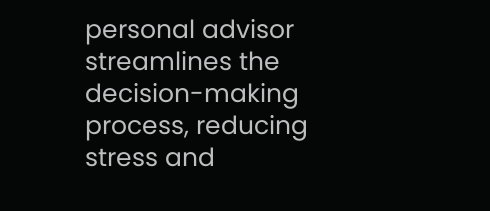personal advisor streamlines the decision-making process, reducing stress and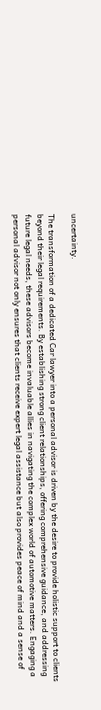uncertainty.

The transformation of a dedicated Car lawyer into a personal advisor is driven by the desire to provide holistic support to clients beyond their legal requirements. By establishing strong client relationships, offering comprehensive guidance, and addressing future legal needs, these advisors become invaluable allies in navigating the complex world of automotive matters. Engaging a personal advisor not only ensures that clients receive expert legal assistance but also provides peace of mind and a sense of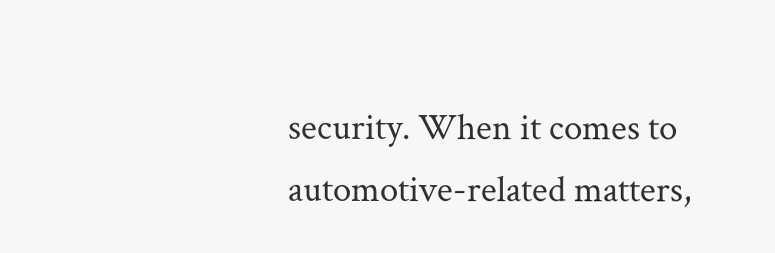security. When it comes to automotive-related matters,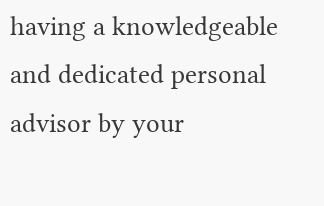having a knowledgeable and dedicated personal advisor by your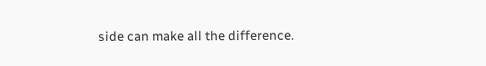side can make all the difference.